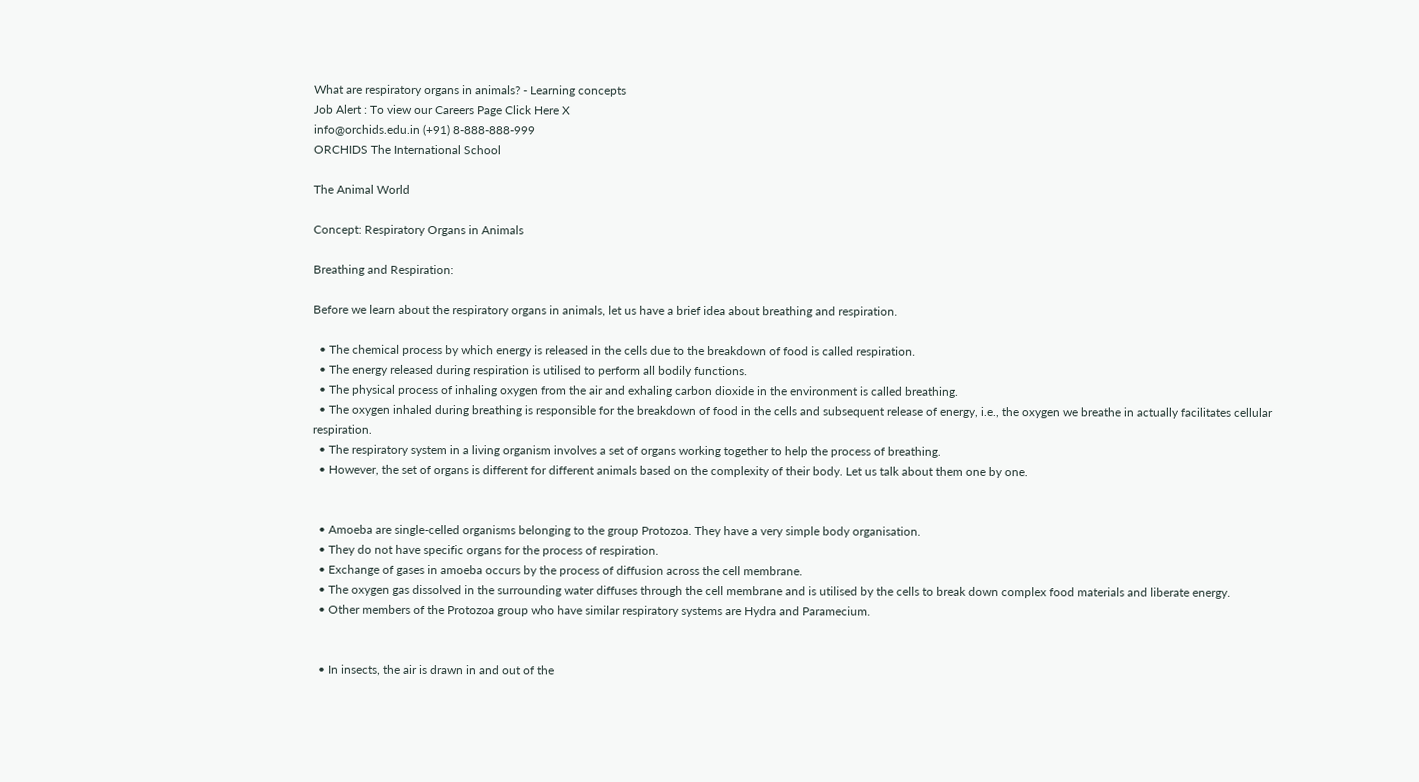What are respiratory organs in animals? - Learning concepts
Job Alert : To view our Careers Page Click Here X
info@orchids.edu.in (+91) 8-888-888-999
ORCHIDS The International School

The Animal World

Concept: Respiratory Organs in Animals

Breathing and Respiration:

Before we learn about the respiratory organs in animals, let us have a brief idea about breathing and respiration.

  • The chemical process by which energy is released in the cells due to the breakdown of food is called respiration.
  • The energy released during respiration is utilised to perform all bodily functions.
  • The physical process of inhaling oxygen from the air and exhaling carbon dioxide in the environment is called breathing.
  • The oxygen inhaled during breathing is responsible for the breakdown of food in the cells and subsequent release of energy, i.e., the oxygen we breathe in actually facilitates cellular respiration.
  • The respiratory system in a living organism involves a set of organs working together to help the process of breathing.
  • However, the set of organs is different for different animals based on the complexity of their body. Let us talk about them one by one.


  • Amoeba are single-celled organisms belonging to the group Protozoa. They have a very simple body organisation.
  • They do not have specific organs for the process of respiration.
  • Exchange of gases in amoeba occurs by the process of diffusion across the cell membrane.
  • The oxygen gas dissolved in the surrounding water diffuses through the cell membrane and is utilised by the cells to break down complex food materials and liberate energy.
  • Other members of the Protozoa group who have similar respiratory systems are Hydra and Paramecium.


  • In insects, the air is drawn in and out of the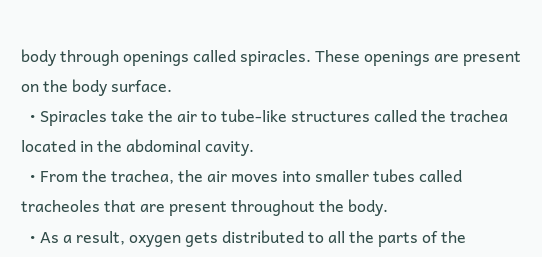body through openings called spiracles. These openings are present on the body surface.
  • Spiracles take the air to tube-like structures called the trachea located in the abdominal cavity.
  • From the trachea, the air moves into smaller tubes called tracheoles that are present throughout the body.
  • As a result, oxygen gets distributed to all the parts of the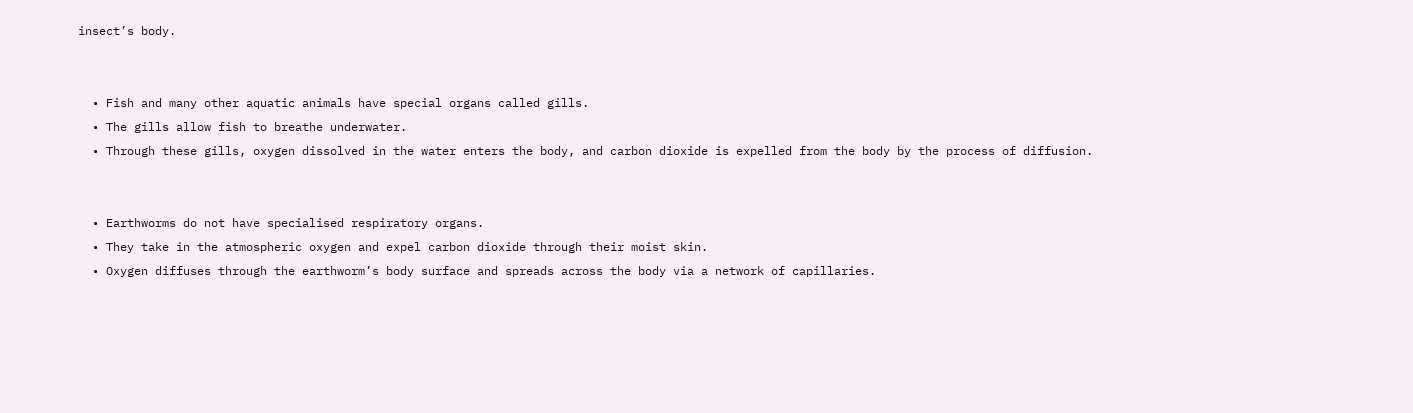insect’s body.


  • Fish and many other aquatic animals have special organs called gills.
  • The gills allow fish to breathe underwater.
  • Through these gills, oxygen dissolved in the water enters the body, and carbon dioxide is expelled from the body by the process of diffusion.


  • Earthworms do not have specialised respiratory organs.
  • They take in the atmospheric oxygen and expel carbon dioxide through their moist skin.
  • Oxygen diffuses through the earthworm’s body surface and spreads across the body via a network of capillaries.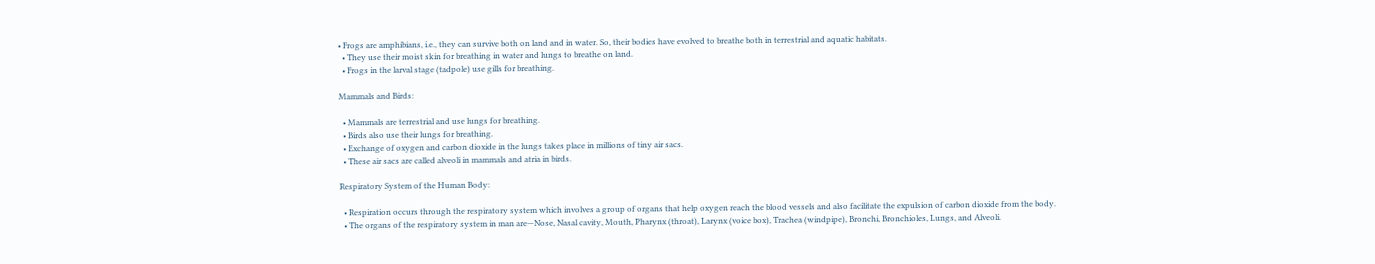• Frogs are amphibians, i.e., they can survive both on land and in water. So, their bodies have evolved to breathe both in terrestrial and aquatic habitats.
  • They use their moist skin for breathing in water and lungs to breathe on land.
  • Frogs in the larval stage (tadpole) use gills for breathing.

Mammals and Birds:

  • Mammals are terrestrial and use lungs for breathing.
  • Birds also use their lungs for breathing.
  • Exchange of oxygen and carbon dioxide in the lungs takes place in millions of tiny air sacs.
  • These air sacs are called alveoli in mammals and atria in birds.

Respiratory System of the Human Body:

  • Respiration occurs through the respiratory system which involves a group of organs that help oxygen reach the blood vessels and also facilitate the expulsion of carbon dioxide from the body.
  • The organs of the respiratory system in man are—Nose, Nasal cavity, Mouth, Pharynx (throat), Larynx (voice box), Trachea (windpipe), Bronchi, Bronchioles, Lungs, and Alveoli.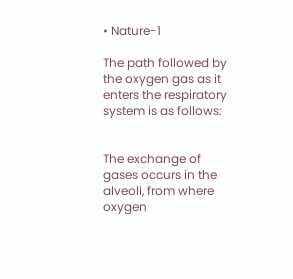• Nature-1

The path followed by the oxygen gas as it enters the respiratory system is as follows:


The exchange of gases occurs in the alveoli, from where oxygen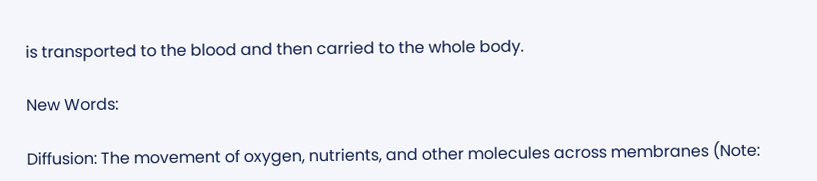is transported to the blood and then carried to the whole body.

New Words:

Diffusion: The movement of oxygen, nutrients, and other molecules across membranes (Note: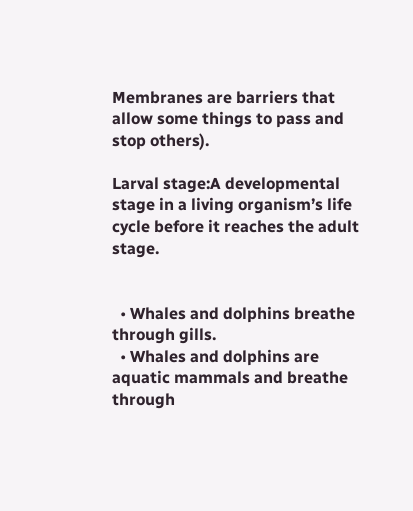Membranes are barriers that allow some things to pass and stop others).

Larval stage:A developmental stage in a living organism’s life cycle before it reaches the adult stage.


  • Whales and dolphins breathe through gills.
  • Whales and dolphins are aquatic mammals and breathe through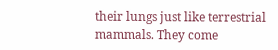their lungs just like terrestrial mammals. They come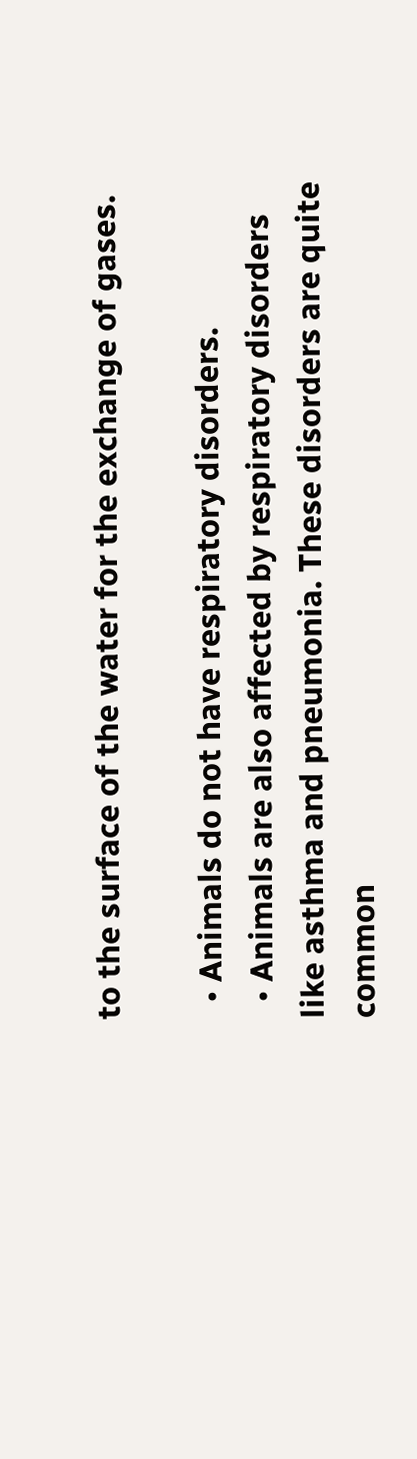to the surface of the water for the exchange of gases.

  • Animals do not have respiratory disorders.
  • Animals are also affected by respiratory disorders like asthma and pneumonia. These disorders are quite common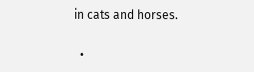in cats and horses.

  •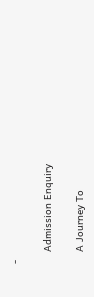-

    Admission Enquiry

    A Journey To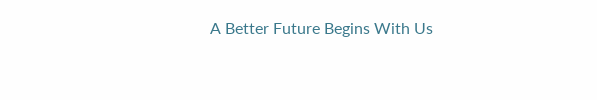A Better Future Begins With Us